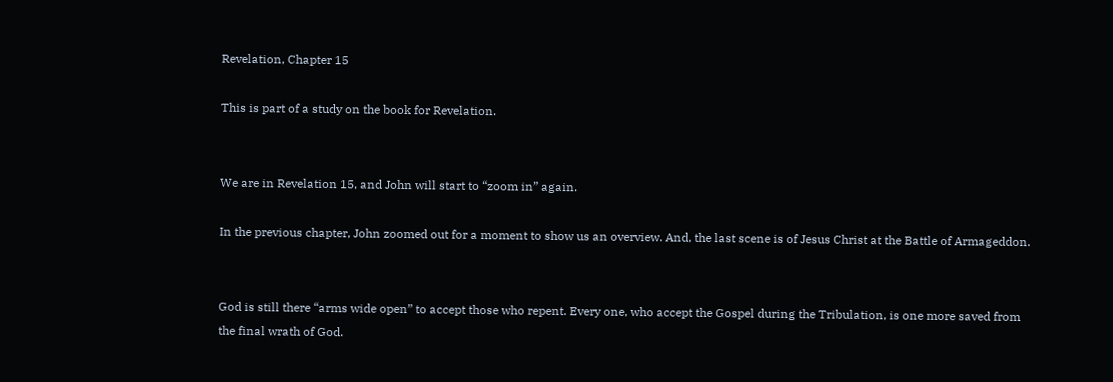Revelation, Chapter 15

This is part of a study on the book for Revelation.


We are in Revelation 15, and John will start to “zoom in” again.

In the previous chapter, John zoomed out for a moment to show us an overview. And, the last scene is of Jesus Christ at the Battle of Armageddon.


God is still there “arms wide open” to accept those who repent. Every one, who accept the Gospel during the Tribulation, is one more saved from the final wrath of God.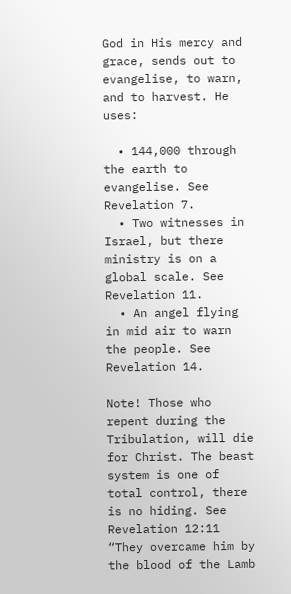God in His mercy and grace, sends out to evangelise, to warn, and to harvest. He uses:

  • 144,000 through the earth to evangelise. See Revelation 7.
  • Two witnesses in Israel, but there ministry is on a global scale. See Revelation 11.
  • An angel flying in mid air to warn the people. See Revelation 14.

Note! Those who repent during the Tribulation, will die for Christ. The beast system is one of total control, there is no hiding. See Revelation 12:11 “They overcame him by the blood of the Lamb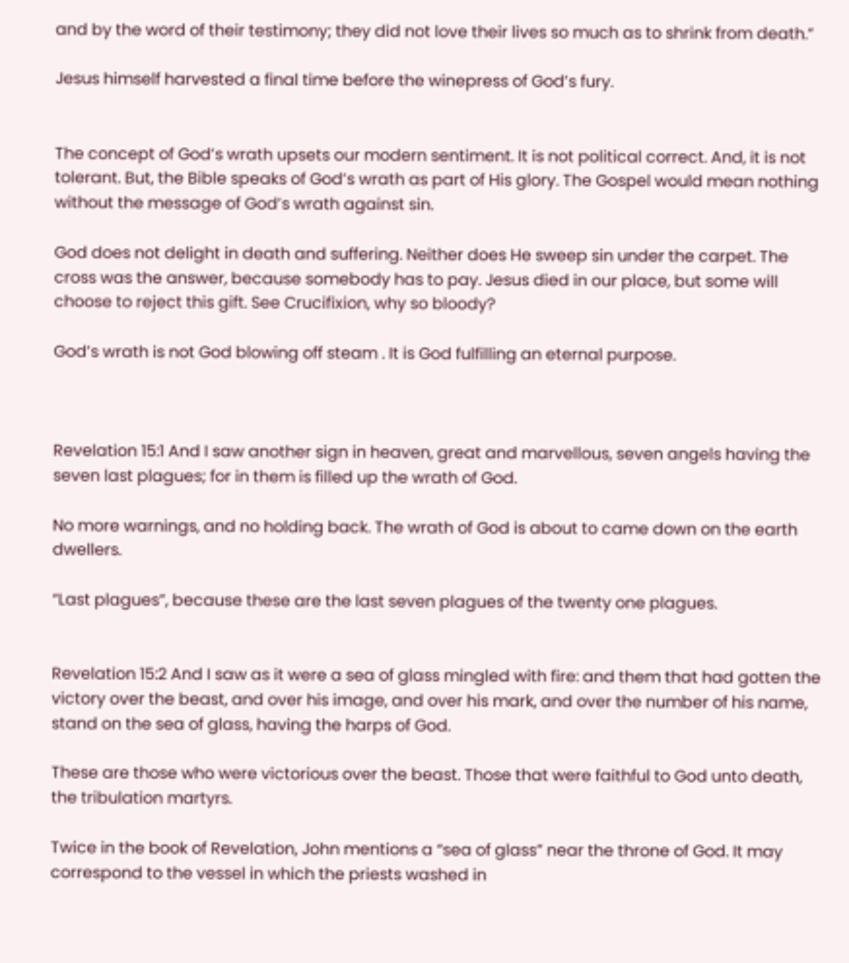and by the word of their testimony; they did not love their lives so much as to shrink from death.”

Jesus himself harvested a final time before the winepress of God’s fury.


The concept of God’s wrath upsets our modern sentiment. It is not political correct. And, it is not tolerant. But, the Bible speaks of God’s wrath as part of His glory. The Gospel would mean nothing without the message of God’s wrath against sin.

God does not delight in death and suffering. Neither does He sweep sin under the carpet. The cross was the answer, because somebody has to pay. Jesus died in our place, but some will choose to reject this gift. See Crucifixion, why so bloody?

God’s wrath is not God blowing off steam . It is God fulfilling an eternal purpose.



Revelation 15:1 And I saw another sign in heaven, great and marvellous, seven angels having the seven last plagues; for in them is filled up the wrath of God.

No more warnings, and no holding back. The wrath of God is about to came down on the earth dwellers.

“Last plagues”, because these are the last seven plagues of the twenty one plagues.


Revelation 15:2 And I saw as it were a sea of glass mingled with fire: and them that had gotten the victory over the beast, and over his image, and over his mark, and over the number of his name, stand on the sea of glass, having the harps of God.

These are those who were victorious over the beast. Those that were faithful to God unto death, the tribulation martyrs.

Twice in the book of Revelation, John mentions a “sea of glass” near the throne of God. It may correspond to the vessel in which the priests washed in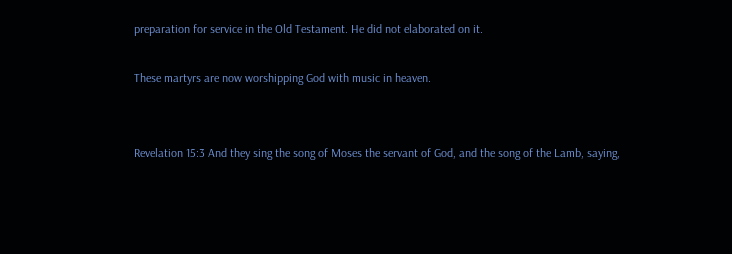preparation for service in the Old Testament. He did not elaborated on it.

These martyrs are now worshipping God with music in heaven.


Revelation 15:3 And they sing the song of Moses the servant of God, and the song of the Lamb, saying,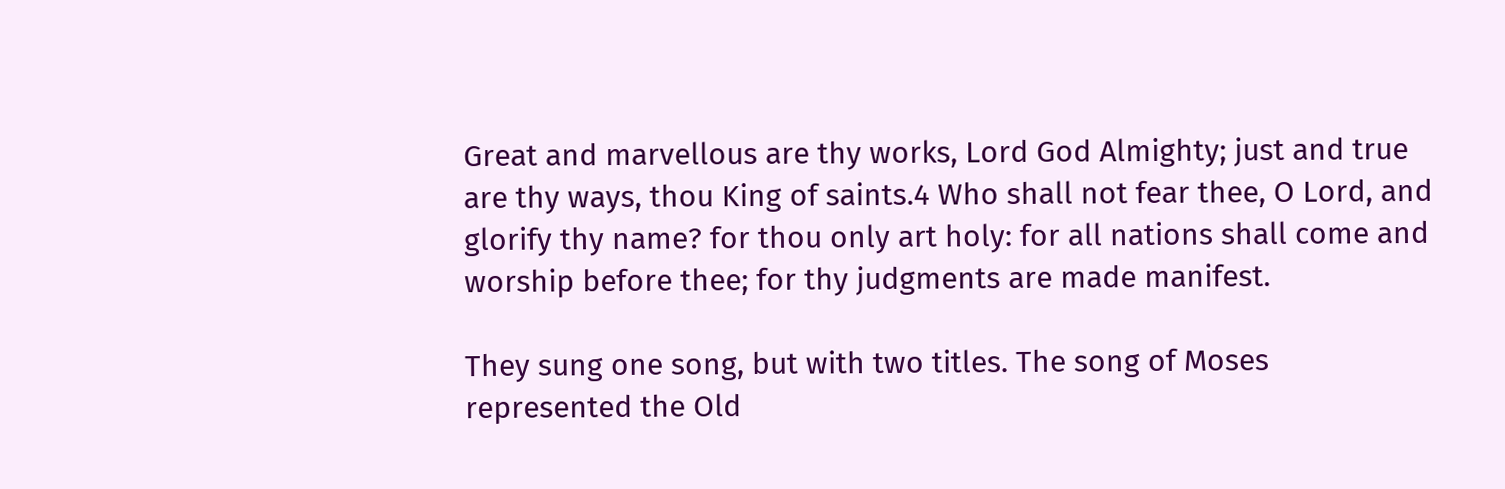Great and marvellous are thy works, Lord God Almighty; just and true are thy ways, thou King of saints.4 Who shall not fear thee, O Lord, and glorify thy name? for thou only art holy: for all nations shall come and worship before thee; for thy judgments are made manifest.

They sung one song, but with two titles. The song of Moses represented the Old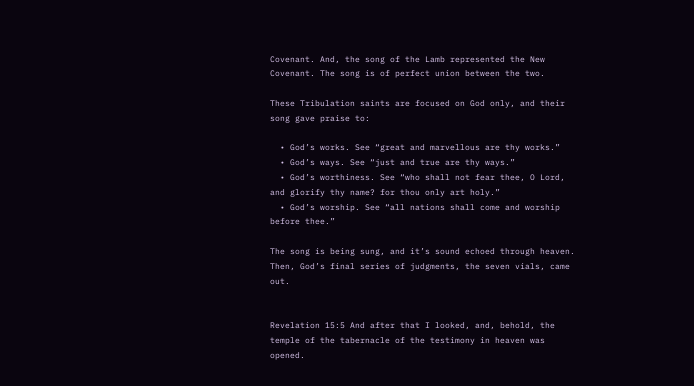Covenant. And, the song of the Lamb represented the New Covenant. The song is of perfect union between the two.

These Tribulation saints are focused on God only, and their song gave praise to:

  • God’s works. See “great and marvellous are thy works.”
  • God’s ways. See “just and true are thy ways.”
  • God’s worthiness. See “who shall not fear thee, O Lord, and glorify thy name? for thou only art holy.”
  • God’s worship. See “all nations shall come and worship before thee.”

The song is being sung, and it’s sound echoed through heaven. Then, God’s final series of judgments, the seven vials, came out.


Revelation 15:5 And after that I looked, and, behold, the temple of the tabernacle of the testimony in heaven was opened.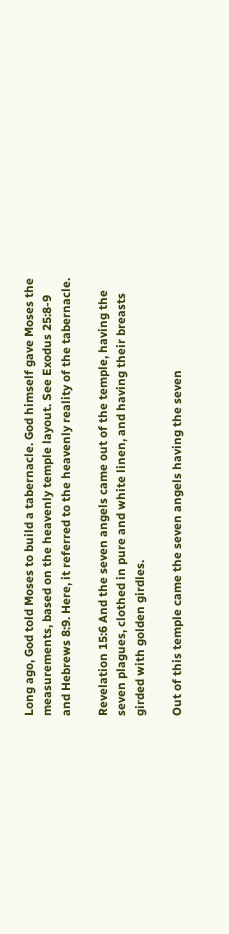Long ago, God told Moses to build a tabernacle. God himself gave Moses the measurements, based on the heavenly temple layout. See Exodus 25:8-9 and Hebrews 8:9. Here, it referred to the heavenly reality of the tabernacle.

Revelation 15:6 And the seven angels came out of the temple, having the seven plagues, clothed in pure and white linen, and having their breasts girded with golden girdles.

Out of this temple came the seven angels having the seven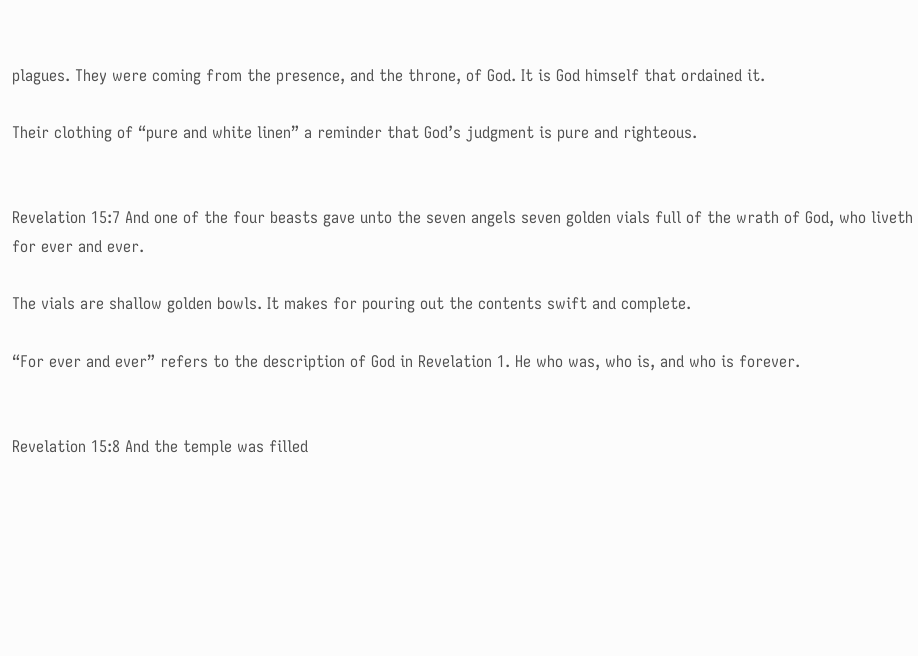plagues. They were coming from the presence, and the throne, of God. It is God himself that ordained it.

Their clothing of “pure and white linen” a reminder that God’s judgment is pure and righteous.


Revelation 15:7 And one of the four beasts gave unto the seven angels seven golden vials full of the wrath of God, who liveth for ever and ever.

The vials are shallow golden bowls. It makes for pouring out the contents swift and complete.

“For ever and ever” refers to the description of God in Revelation 1. He who was, who is, and who is forever.


Revelation 15:8 And the temple was filled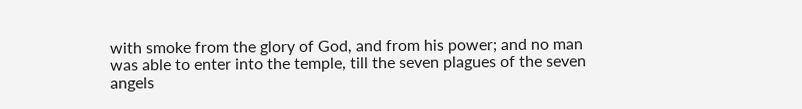with smoke from the glory of God, and from his power; and no man was able to enter into the temple, till the seven plagues of the seven angels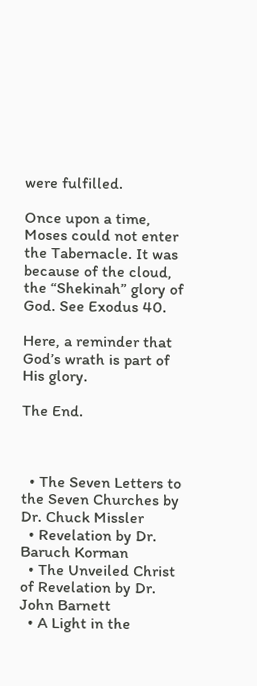were fulfilled.

Once upon a time, Moses could not enter the Tabernacle. It was because of the cloud, the “Shekinah” glory of God. See Exodus 40.

Here, a reminder that God’s wrath is part of His glory.

The End.



  • The Seven Letters to the Seven Churches by Dr. Chuck Missler
  • Revelation by Dr. Baruch Korman
  • The Unveiled Christ of Revelation by Dr. John Barnett
  • A Light in the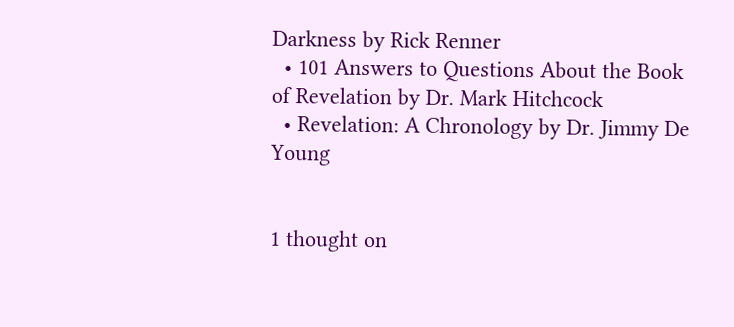Darkness by Rick Renner
  • 101 Answers to Questions About the Book of Revelation by Dr. Mark Hitchcock
  • Revelation: A Chronology by Dr. Jimmy De Young


1 thought on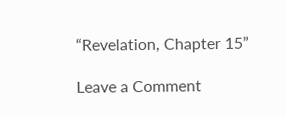“Revelation, Chapter 15”

Leave a Comment